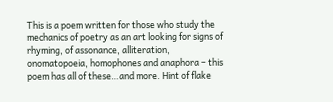This is a poem written for those who study the mechanics of poetry as an art looking for signs of rhyming, of assonance, alliteration, onomatopoeia, homophones and anaphora – this poem has all of these…and more. Hint of flake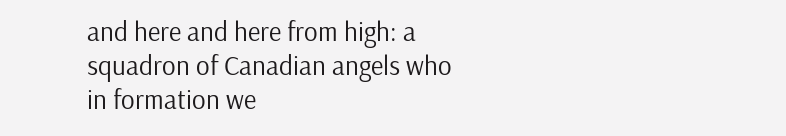and here and here from high: a squadron of Canadian angels who in formation we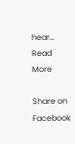hear… Read More

Share on Facebook